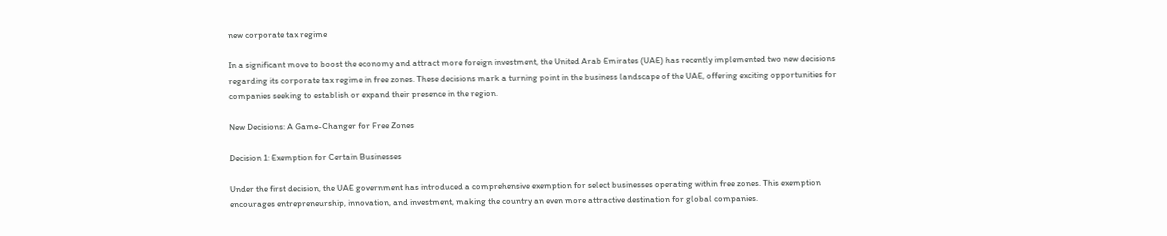new corporate tax regime

In a significant move to boost the economy and attract more foreign investment, the United Arab Emirates (UAE) has recently implemented two new decisions regarding its corporate tax regime in free zones. These decisions mark a turning point in the business landscape of the UAE, offering exciting opportunities for companies seeking to establish or expand their presence in the region.

New Decisions: A Game-Changer for Free Zones

Decision 1: Exemption for Certain Businesses

Under the first decision, the UAE government has introduced a comprehensive exemption for select businesses operating within free zones. This exemption encourages entrepreneurship, innovation, and investment, making the country an even more attractive destination for global companies.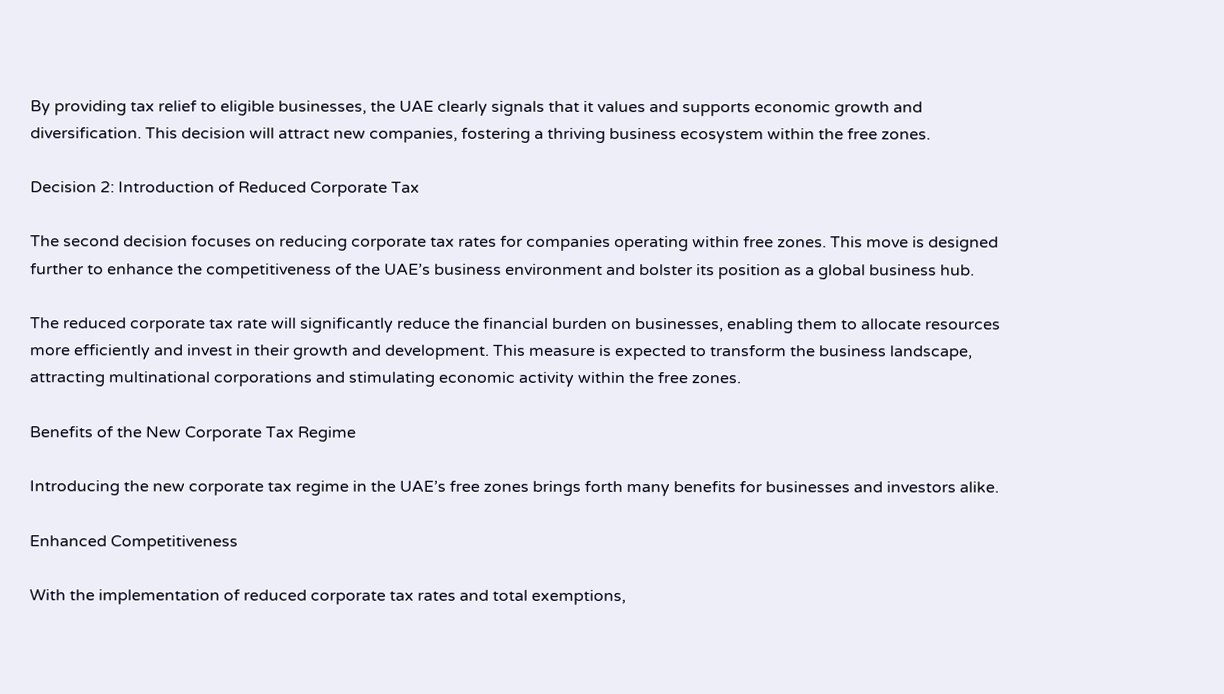By providing tax relief to eligible businesses, the UAE clearly signals that it values and supports economic growth and diversification. This decision will attract new companies, fostering a thriving business ecosystem within the free zones.

Decision 2: Introduction of Reduced Corporate Tax

The second decision focuses on reducing corporate tax rates for companies operating within free zones. This move is designed further to enhance the competitiveness of the UAE’s business environment and bolster its position as a global business hub.

The reduced corporate tax rate will significantly reduce the financial burden on businesses, enabling them to allocate resources more efficiently and invest in their growth and development. This measure is expected to transform the business landscape, attracting multinational corporations and stimulating economic activity within the free zones.

Benefits of the New Corporate Tax Regime

Introducing the new corporate tax regime in the UAE’s free zones brings forth many benefits for businesses and investors alike.

Enhanced Competitiveness

With the implementation of reduced corporate tax rates and total exemptions,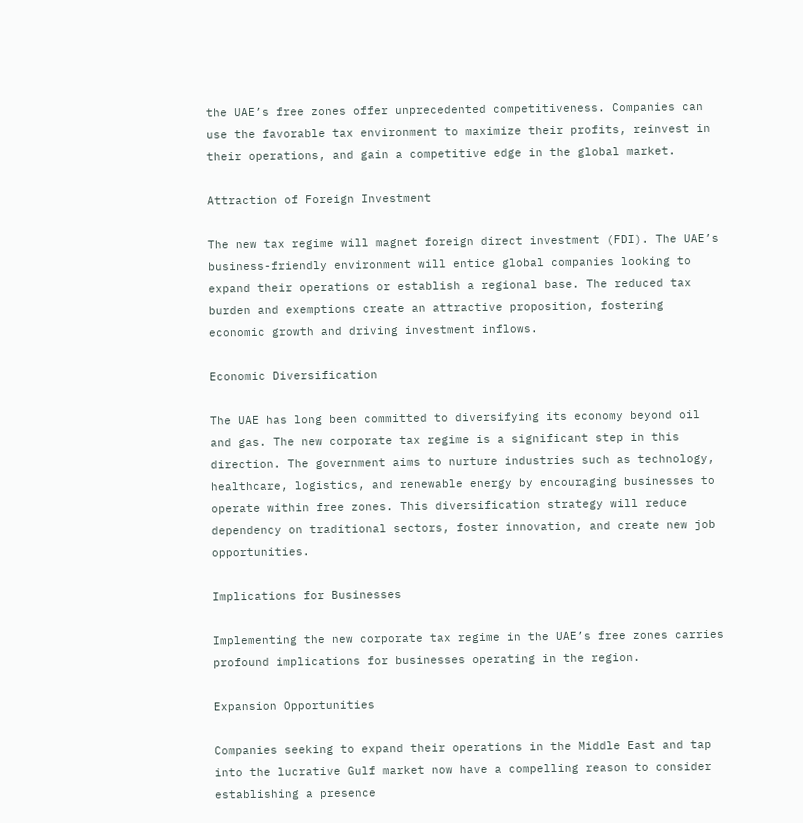the UAE’s free zones offer unprecedented competitiveness. Companies can use the favorable tax environment to maximize their profits, reinvest in their operations, and gain a competitive edge in the global market.

Attraction of Foreign Investment

The new tax regime will magnet foreign direct investment (FDI). The UAE’s business-friendly environment will entice global companies looking to expand their operations or establish a regional base. The reduced tax burden and exemptions create an attractive proposition, fostering economic growth and driving investment inflows.

Economic Diversification

The UAE has long been committed to diversifying its economy beyond oil and gas. The new corporate tax regime is a significant step in this direction. The government aims to nurture industries such as technology, healthcare, logistics, and renewable energy by encouraging businesses to operate within free zones. This diversification strategy will reduce dependency on traditional sectors, foster innovation, and create new job opportunities.

Implications for Businesses

Implementing the new corporate tax regime in the UAE’s free zones carries profound implications for businesses operating in the region.

Expansion Opportunities

Companies seeking to expand their operations in the Middle East and tap into the lucrative Gulf market now have a compelling reason to consider establishing a presence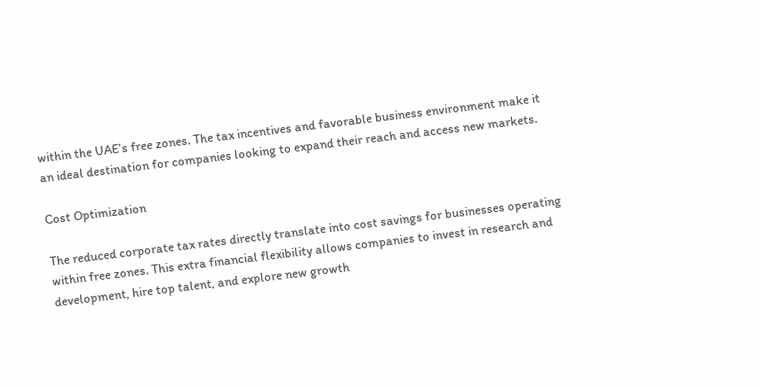within the UAE’s free zones. The tax incentives and favorable business environment make it an ideal destination for companies looking to expand their reach and access new markets.

Cost Optimization

The reduced corporate tax rates directly translate into cost savings for businesses operating within free zones. This extra financial flexibility allows companies to invest in research and development, hire top talent, and explore new growth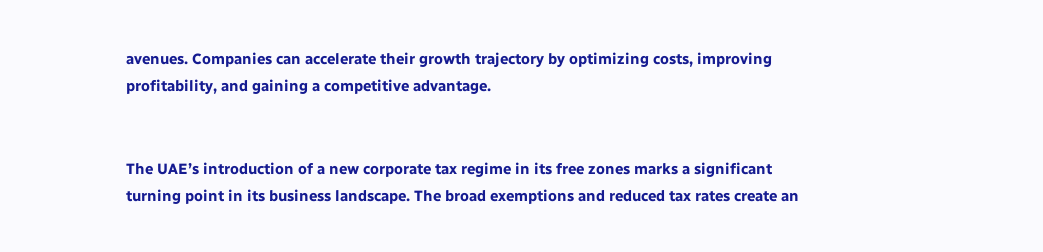avenues. Companies can accelerate their growth trajectory by optimizing costs, improving profitability, and gaining a competitive advantage.


The UAE’s introduction of a new corporate tax regime in its free zones marks a significant turning point in its business landscape. The broad exemptions and reduced tax rates create an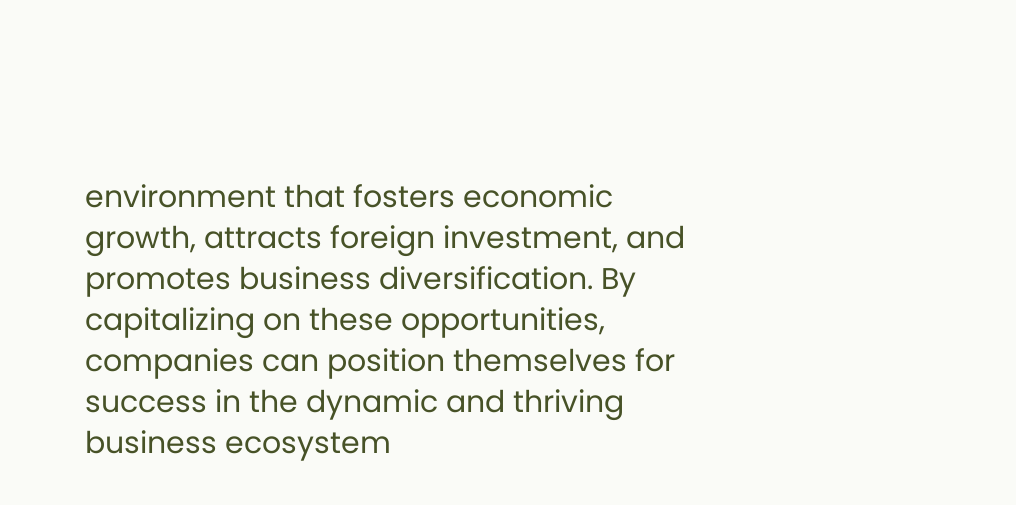environment that fosters economic growth, attracts foreign investment, and promotes business diversification. By capitalizing on these opportunities, companies can position themselves for success in the dynamic and thriving business ecosystem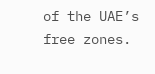of the UAE’s free zones.